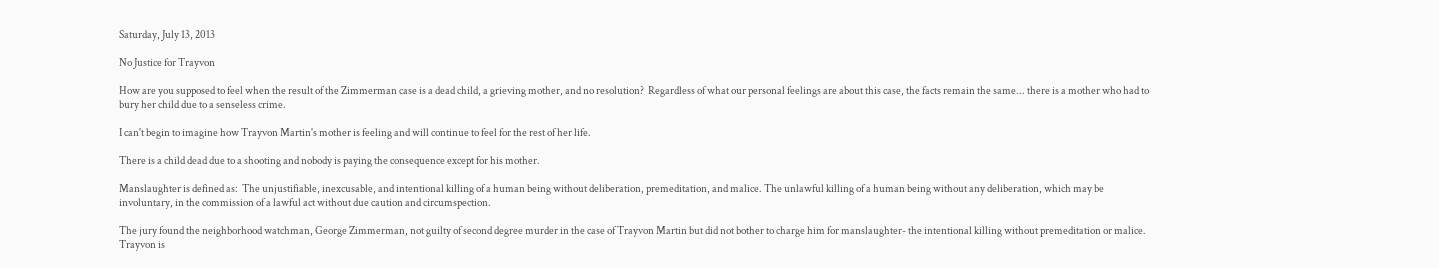Saturday, July 13, 2013

No Justice for Trayvon

How are you supposed to feel when the result of the Zimmerman case is a dead child, a grieving mother, and no resolution?  Regardless of what our personal feelings are about this case, the facts remain the same... there is a mother who had to bury her child due to a senseless crime.

I can't begin to imagine how Trayvon Martin's mother is feeling and will continue to feel for the rest of her life.

There is a child dead due to a shooting and nobody is paying the consequence except for his mother.

Manslaughter is defined as:  The unjustifiable, inexcusable, and intentional killing of a human being without deliberation, premeditation, and malice. The unlawful killing of a human being without any deliberation, which may be involuntary, in the commission of a lawful act without due caution and circumspection.

The jury found the neighborhood watchman, George Zimmerman, not guilty of second degree murder in the case of Trayvon Martin but did not bother to charge him for manslaughter- the intentional killing without premeditation or malice.  Trayvon is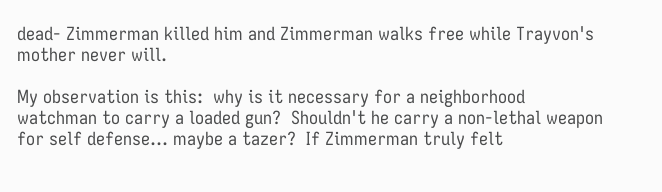dead- Zimmerman killed him and Zimmerman walks free while Trayvon's mother never will.

My observation is this:  why is it necessary for a neighborhood watchman to carry a loaded gun?  Shouldn't he carry a non-lethal weapon for self defense... maybe a tazer?  If Zimmerman truly felt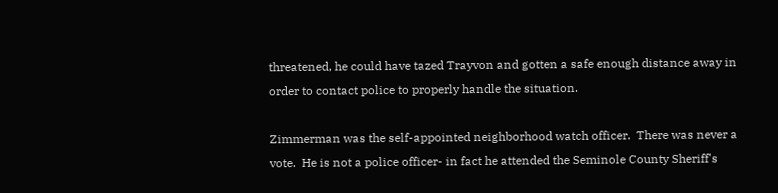threatened, he could have tazed Trayvon and gotten a safe enough distance away in order to contact police to properly handle the situation.

Zimmerman was the self-appointed neighborhood watch officer.  There was never a vote.  He is not a police officer- in fact he attended the Seminole County Sheriff's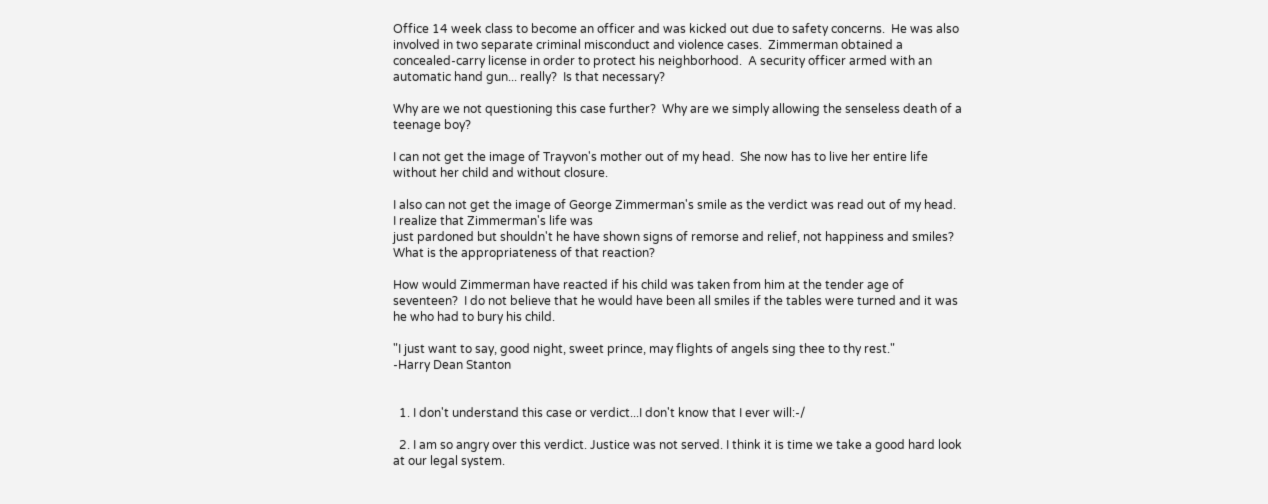Office 14 week class to become an officer and was kicked out due to safety concerns.  He was also involved in two separate criminal misconduct and violence cases.  Zimmerman obtained a concealed-carry license in order to protect his neighborhood.  A security officer armed with an automatic hand gun... really?  Is that necessary?

Why are we not questioning this case further?  Why are we simply allowing the senseless death of a teenage boy?

I can not get the image of Trayvon's mother out of my head.  She now has to live her entire life without her child and without closure.

I also can not get the image of George Zimmerman's smile as the verdict was read out of my head.  I realize that Zimmerman's life was
just pardoned but shouldn't he have shown signs of remorse and relief, not happiness and smiles?  What is the appropriateness of that reaction?

How would Zimmerman have reacted if his child was taken from him at the tender age of seventeen?  I do not believe that he would have been all smiles if the tables were turned and it was he who had to bury his child.

"I just want to say, good night, sweet prince, may flights of angels sing thee to thy rest."
-Harry Dean Stanton


  1. I don't understand this case or verdict...I don't know that I ever will:-/

  2. I am so angry over this verdict. Justice was not served. I think it is time we take a good hard look at our legal system.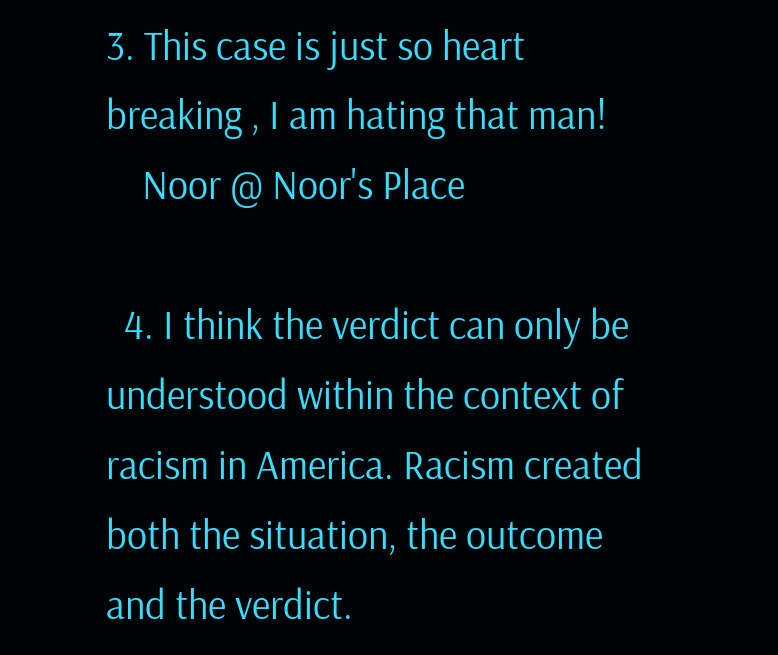3. This case is just so heart breaking , I am hating that man!
    Noor @ Noor's Place

  4. I think the verdict can only be understood within the context of racism in America. Racism created both the situation, the outcome and the verdict.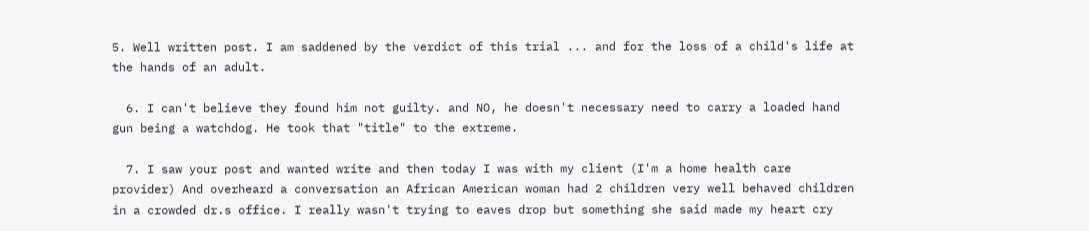5. Well written post. I am saddened by the verdict of this trial ... and for the loss of a child's life at the hands of an adult.

  6. I can't believe they found him not guilty. and NO, he doesn't necessary need to carry a loaded hand gun being a watchdog. He took that "title" to the extreme.

  7. I saw your post and wanted write and then today I was with my client (I'm a home health care provider) And overheard a conversation an African American woman had 2 children very well behaved children in a crowded dr.s office. I really wasn't trying to eaves drop but something she said made my heart cry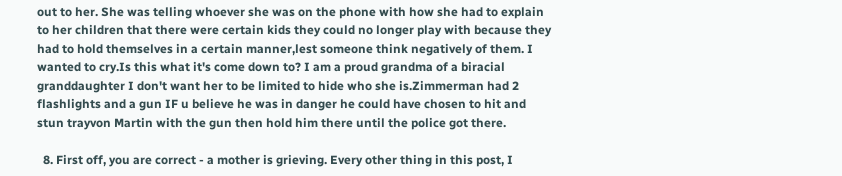out to her. She was telling whoever she was on the phone with how she had to explain to her children that there were certain kids they could no longer play with because they had to hold themselves in a certain manner,lest someone think negatively of them. I wanted to cry.Is this what it's come down to? I am a proud grandma of a biracial granddaughter I don't want her to be limited to hide who she is.Zimmerman had 2 flashlights and a gun IF u believe he was in danger he could have chosen to hit and stun trayvon Martin with the gun then hold him there until the police got there.

  8. First off, you are correct - a mother is grieving. Every other thing in this post, I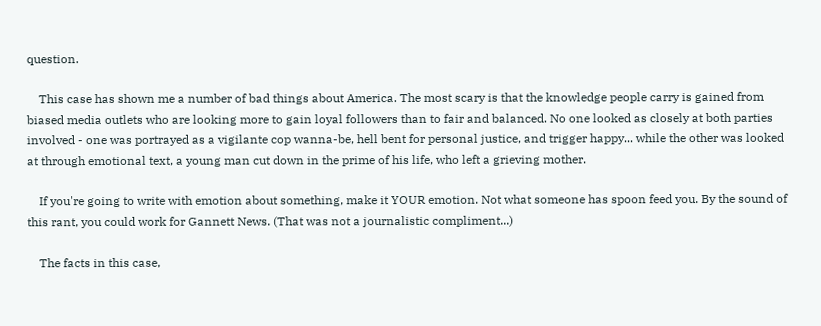question.

    This case has shown me a number of bad things about America. The most scary is that the knowledge people carry is gained from biased media outlets who are looking more to gain loyal followers than to fair and balanced. No one looked as closely at both parties involved - one was portrayed as a vigilante cop wanna-be, hell bent for personal justice, and trigger happy... while the other was looked at through emotional text, a young man cut down in the prime of his life, who left a grieving mother.

    If you're going to write with emotion about something, make it YOUR emotion. Not what someone has spoon feed you. By the sound of this rant, you could work for Gannett News. (That was not a journalistic compliment...)

    The facts in this case,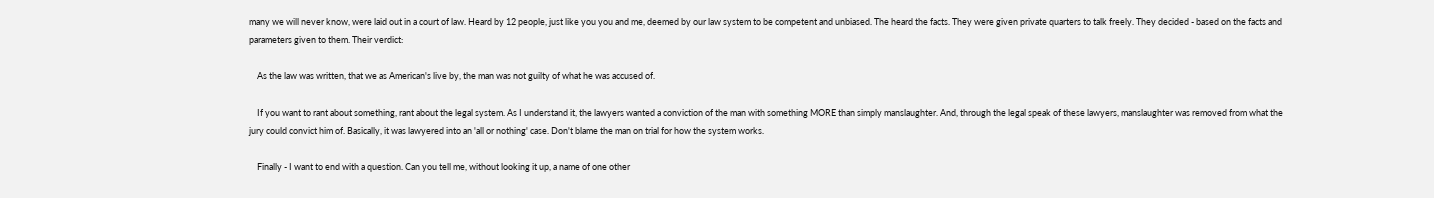many we will never know, were laid out in a court of law. Heard by 12 people, just like you you and me, deemed by our law system to be competent and unbiased. The heard the facts. They were given private quarters to talk freely. They decided - based on the facts and parameters given to them. Their verdict:

    As the law was written, that we as American's live by, the man was not guilty of what he was accused of.

    If you want to rant about something, rant about the legal system. As I understand it, the lawyers wanted a conviction of the man with something MORE than simply manslaughter. And, through the legal speak of these lawyers, manslaughter was removed from what the jury could convict him of. Basically, it was lawyered into an 'all or nothing' case. Don't blame the man on trial for how the system works.

    Finally - I want to end with a question. Can you tell me, without looking it up, a name of one other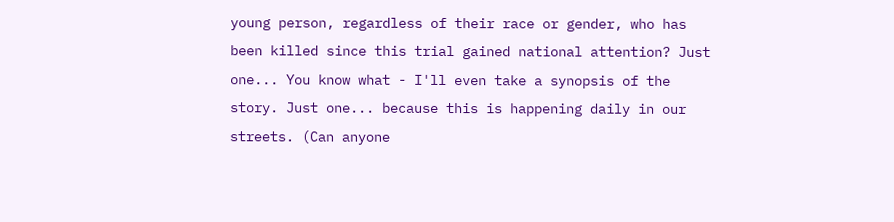young person, regardless of their race or gender, who has been killed since this trial gained national attention? Just one... You know what - I'll even take a synopsis of the story. Just one... because this is happening daily in our streets. (Can anyone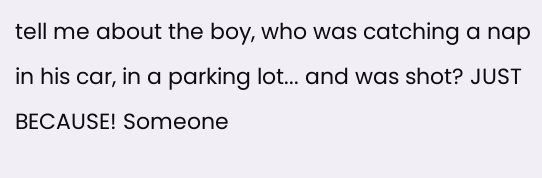tell me about the boy, who was catching a nap in his car, in a parking lot... and was shot? JUST BECAUSE! Someone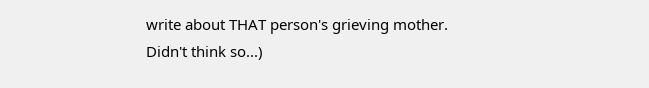write about THAT person's grieving mother. Didn't think so...)